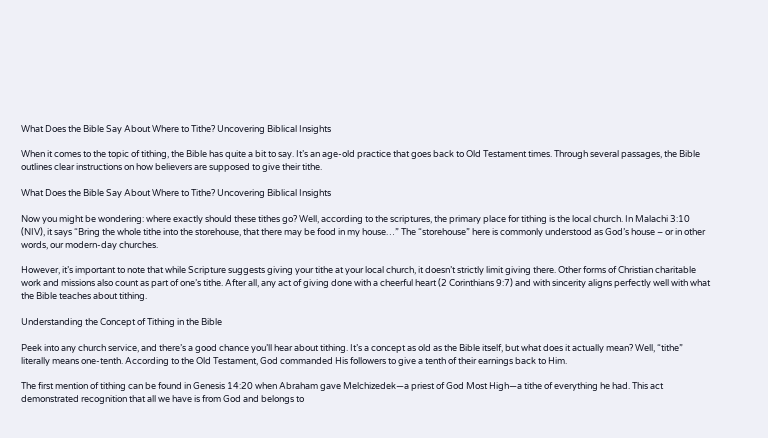What Does the Bible Say About Where to Tithe? Uncovering Biblical Insights

When it comes to the topic of tithing, the Bible has quite a bit to say. It’s an age-old practice that goes back to Old Testament times. Through several passages, the Bible outlines clear instructions on how believers are supposed to give their tithe.

What Does the Bible Say About Where to Tithe? Uncovering Biblical Insights

Now you might be wondering: where exactly should these tithes go? Well, according to the scriptures, the primary place for tithing is the local church. In Malachi 3:10 (NIV), it says “Bring the whole tithe into the storehouse, that there may be food in my house…” The “storehouse” here is commonly understood as God’s house – or in other words, our modern-day churches.

However, it’s important to note that while Scripture suggests giving your tithe at your local church, it doesn’t strictly limit giving there. Other forms of Christian charitable work and missions also count as part of one’s tithe. After all, any act of giving done with a cheerful heart (2 Corinthians 9:7) and with sincerity aligns perfectly well with what the Bible teaches about tithing.

Understanding the Concept of Tithing in the Bible

Peek into any church service, and there’s a good chance you’ll hear about tithing. It’s a concept as old as the Bible itself, but what does it actually mean? Well, “tithe” literally means one-tenth. According to the Old Testament, God commanded His followers to give a tenth of their earnings back to Him.

The first mention of tithing can be found in Genesis 14:20 when Abraham gave Melchizedek—a priest of God Most High—a tithe of everything he had. This act demonstrated recognition that all we have is from God and belongs to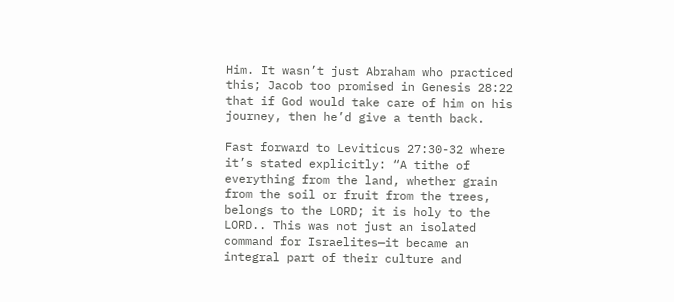Him. It wasn’t just Abraham who practiced this; Jacob too promised in Genesis 28:22 that if God would take care of him on his journey, then he’d give a tenth back.

Fast forward to Leviticus 27:30-32 where it’s stated explicitly: “A tithe of everything from the land, whether grain from the soil or fruit from the trees, belongs to the LORD; it is holy to the LORD.. This was not just an isolated command for Israelites—it became an integral part of their culture and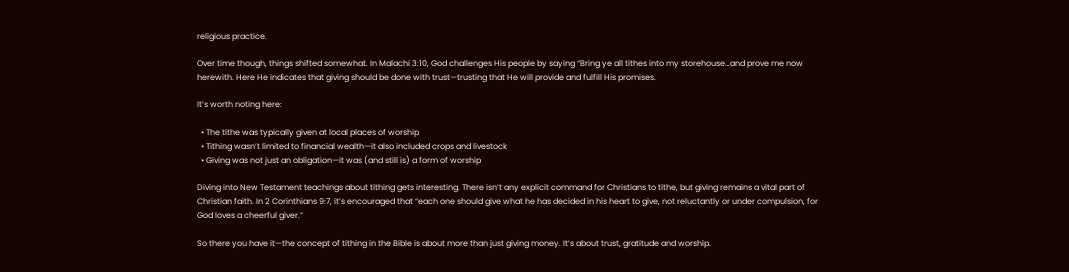religious practice.

Over time though, things shifted somewhat. In Malachi 3:10, God challenges His people by saying “Bring ye all tithes into my storehouse…and prove me now herewith. Here He indicates that giving should be done with trust—trusting that He will provide and fulfill His promises.

It’s worth noting here:

  • The tithe was typically given at local places of worship
  • Tithing wasn’t limited to financial wealth—it also included crops and livestock
  • Giving was not just an obligation—it was (and still is) a form of worship

Diving into New Testament teachings about tithing gets interesting. There isn’t any explicit command for Christians to tithe, but giving remains a vital part of Christian faith. In 2 Corinthians 9:7, it’s encouraged that “each one should give what he has decided in his heart to give, not reluctantly or under compulsion, for God loves a cheerful giver.”

So there you have it—the concept of tithing in the Bible is about more than just giving money. It’s about trust, gratitude and worship.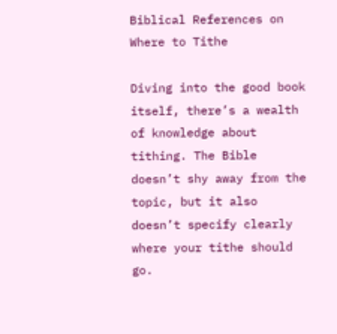Biblical References on Where to Tithe

Diving into the good book itself, there’s a wealth of knowledge about tithing. The Bible doesn’t shy away from the topic, but it also doesn’t specify clearly where your tithe should go.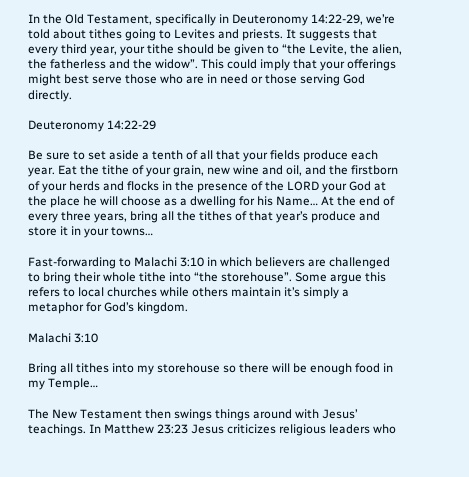In the Old Testament, specifically in Deuteronomy 14:22-29, we’re told about tithes going to Levites and priests. It suggests that every third year, your tithe should be given to “the Levite, the alien, the fatherless and the widow”. This could imply that your offerings might best serve those who are in need or those serving God directly.

Deuteronomy 14:22-29

Be sure to set aside a tenth of all that your fields produce each year. Eat the tithe of your grain, new wine and oil, and the firstborn of your herds and flocks in the presence of the LORD your God at the place he will choose as a dwelling for his Name… At the end of every three years, bring all the tithes of that year’s produce and store it in your towns…

Fast-forwarding to Malachi 3:10 in which believers are challenged to bring their whole tithe into “the storehouse”. Some argue this refers to local churches while others maintain it’s simply a metaphor for God’s kingdom.

Malachi 3:10

Bring all tithes into my storehouse so there will be enough food in my Temple…

The New Testament then swings things around with Jesus’ teachings. In Matthew 23:23 Jesus criticizes religious leaders who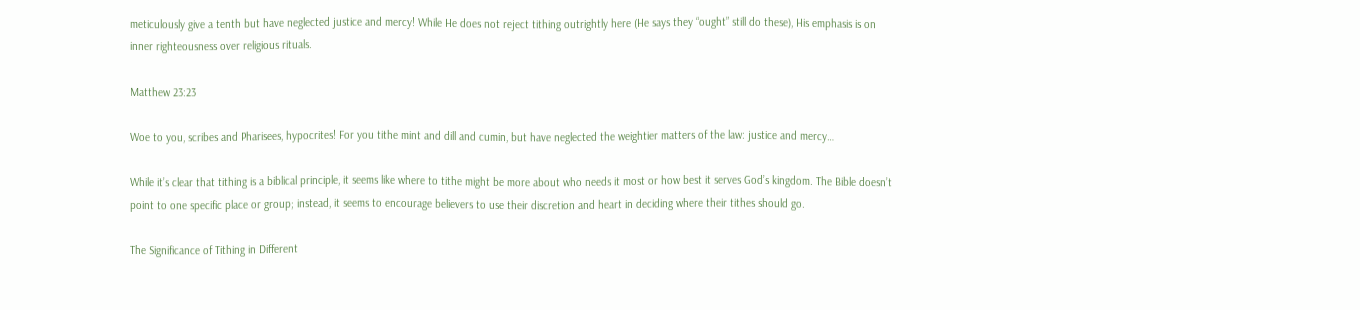meticulously give a tenth but have neglected justice and mercy! While He does not reject tithing outrightly here (He says they “ought” still do these), His emphasis is on inner righteousness over religious rituals.

Matthew 23:23

Woe to you, scribes and Pharisees, hypocrites! For you tithe mint and dill and cumin, but have neglected the weightier matters of the law: justice and mercy…

While it’s clear that tithing is a biblical principle, it seems like where to tithe might be more about who needs it most or how best it serves God’s kingdom. The Bible doesn’t point to one specific place or group; instead, it seems to encourage believers to use their discretion and heart in deciding where their tithes should go.

The Significance of Tithing in Different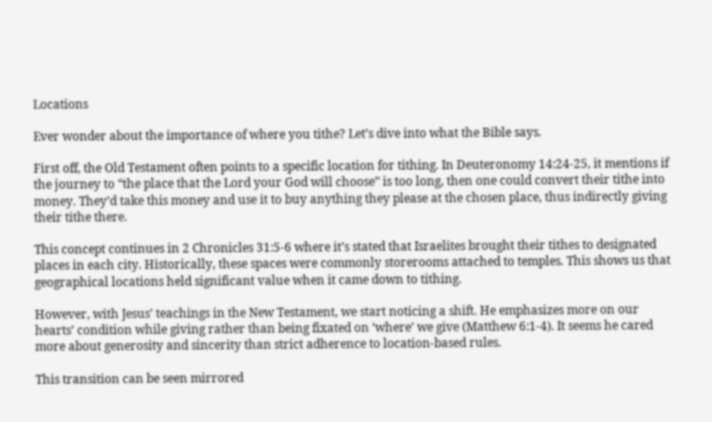Locations

Ever wonder about the importance of where you tithe? Let’s dive into what the Bible says.

First off, the Old Testament often points to a specific location for tithing. In Deuteronomy 14:24-25, it mentions if the journey to “the place that the Lord your God will choose” is too long, then one could convert their tithe into money. They’d take this money and use it to buy anything they please at the chosen place, thus indirectly giving their tithe there.

This concept continues in 2 Chronicles 31:5-6 where it’s stated that Israelites brought their tithes to designated places in each city. Historically, these spaces were commonly storerooms attached to temples. This shows us that geographical locations held significant value when it came down to tithing.

However, with Jesus’ teachings in the New Testament, we start noticing a shift. He emphasizes more on our hearts’ condition while giving rather than being fixated on ‘where’ we give (Matthew 6:1-4). It seems he cared more about generosity and sincerity than strict adherence to location-based rules.

This transition can be seen mirrored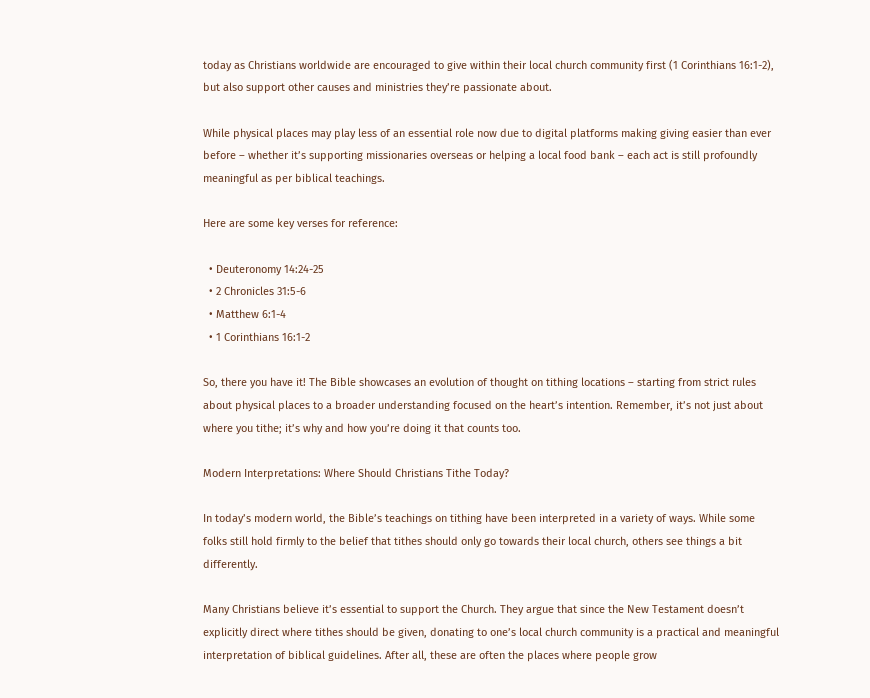today as Christians worldwide are encouraged to give within their local church community first (1 Corinthians 16:1-2), but also support other causes and ministries they’re passionate about.

While physical places may play less of an essential role now due to digital platforms making giving easier than ever before – whether it’s supporting missionaries overseas or helping a local food bank – each act is still profoundly meaningful as per biblical teachings.

Here are some key verses for reference:

  • Deuteronomy 14:24-25
  • 2 Chronicles 31:5-6
  • Matthew 6:1-4
  • 1 Corinthians 16:1-2

So, there you have it! The Bible showcases an evolution of thought on tithing locations – starting from strict rules about physical places to a broader understanding focused on the heart’s intention. Remember, it’s not just about where you tithe; it’s why and how you’re doing it that counts too.

Modern Interpretations: Where Should Christians Tithe Today?

In today’s modern world, the Bible’s teachings on tithing have been interpreted in a variety of ways. While some folks still hold firmly to the belief that tithes should only go towards their local church, others see things a bit differently.

Many Christians believe it’s essential to support the Church. They argue that since the New Testament doesn’t explicitly direct where tithes should be given, donating to one’s local church community is a practical and meaningful interpretation of biblical guidelines. After all, these are often the places where people grow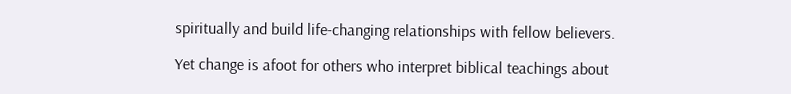spiritually and build life-changing relationships with fellow believers.

Yet change is afoot for others who interpret biblical teachings about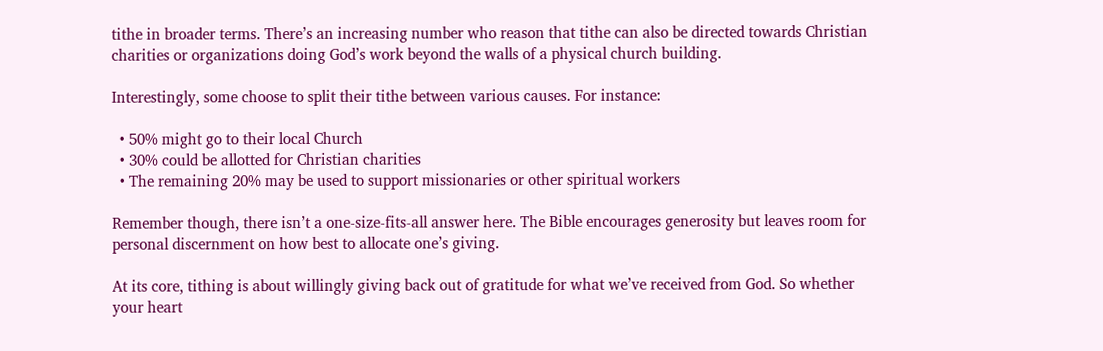tithe in broader terms. There’s an increasing number who reason that tithe can also be directed towards Christian charities or organizations doing God’s work beyond the walls of a physical church building.

Interestingly, some choose to split their tithe between various causes. For instance:

  • 50% might go to their local Church
  • 30% could be allotted for Christian charities
  • The remaining 20% may be used to support missionaries or other spiritual workers

Remember though, there isn’t a one-size-fits-all answer here. The Bible encourages generosity but leaves room for personal discernment on how best to allocate one’s giving.

At its core, tithing is about willingly giving back out of gratitude for what we’ve received from God. So whether your heart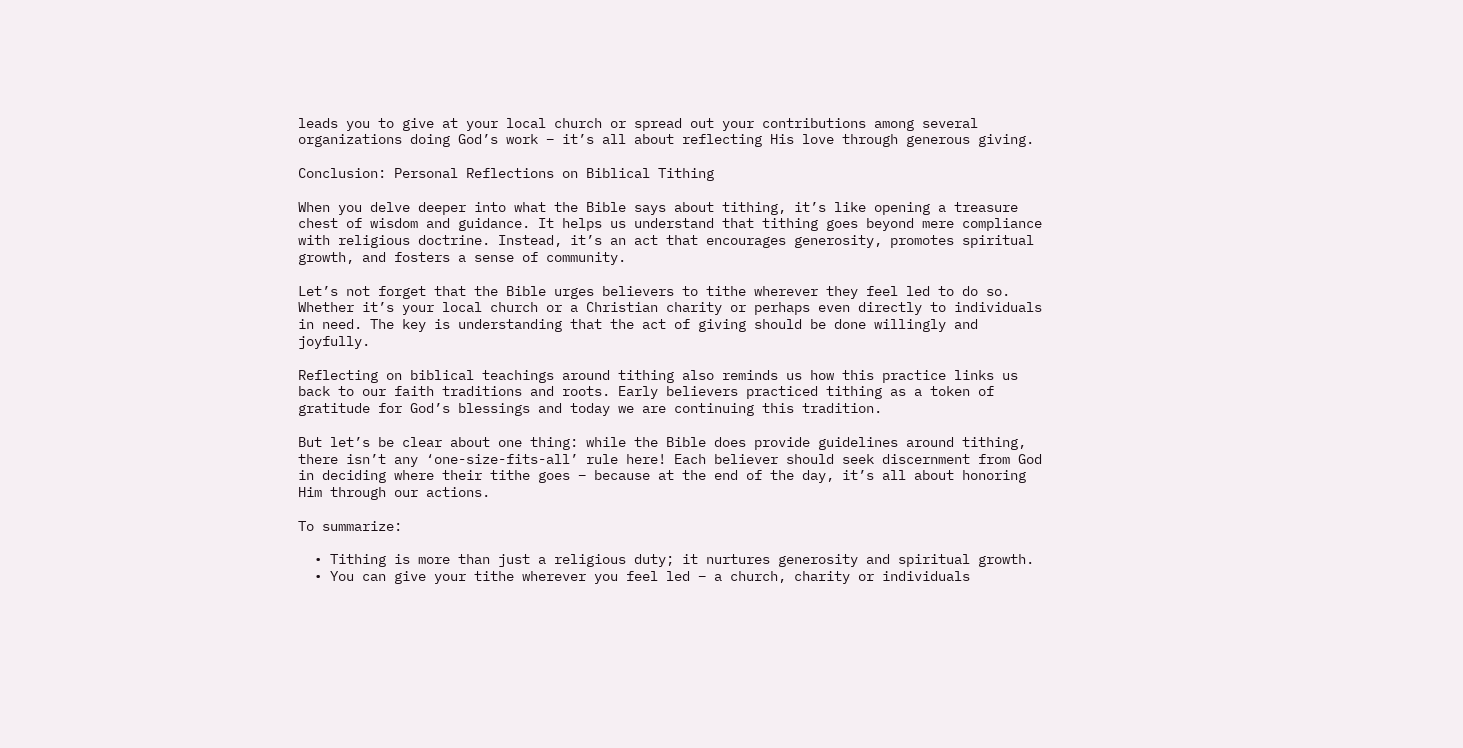leads you to give at your local church or spread out your contributions among several organizations doing God’s work – it’s all about reflecting His love through generous giving.

Conclusion: Personal Reflections on Biblical Tithing

When you delve deeper into what the Bible says about tithing, it’s like opening a treasure chest of wisdom and guidance. It helps us understand that tithing goes beyond mere compliance with religious doctrine. Instead, it’s an act that encourages generosity, promotes spiritual growth, and fosters a sense of community.

Let’s not forget that the Bible urges believers to tithe wherever they feel led to do so. Whether it’s your local church or a Christian charity or perhaps even directly to individuals in need. The key is understanding that the act of giving should be done willingly and joyfully.

Reflecting on biblical teachings around tithing also reminds us how this practice links us back to our faith traditions and roots. Early believers practiced tithing as a token of gratitude for God’s blessings and today we are continuing this tradition.

But let’s be clear about one thing: while the Bible does provide guidelines around tithing, there isn’t any ‘one-size-fits-all’ rule here! Each believer should seek discernment from God in deciding where their tithe goes – because at the end of the day, it’s all about honoring Him through our actions.

To summarize:

  • Tithing is more than just a religious duty; it nurtures generosity and spiritual growth.
  • You can give your tithe wherever you feel led – a church, charity or individuals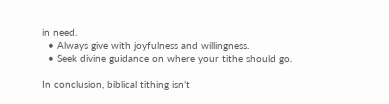in need.
  • Always give with joyfulness and willingness.
  • Seek divine guidance on where your tithe should go.

In conclusion, biblical tithing isn’t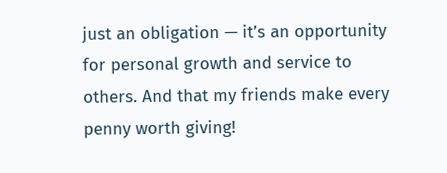just an obligation — it’s an opportunity for personal growth and service to others. And that my friends make every penny worth giving!